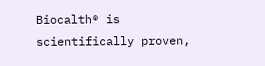Biocalth® is scientifically proven,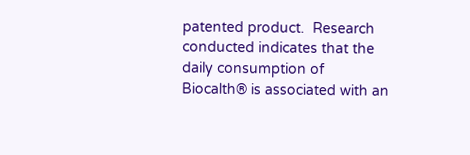patented product.  Research conducted indicates that the daily consumption of Biocalth® is associated with an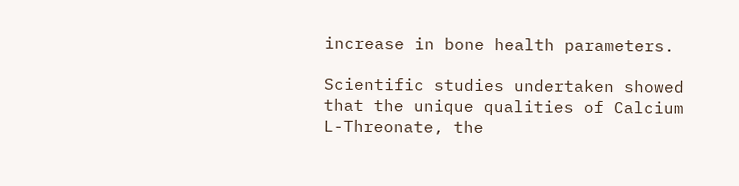increase in bone health parameters.

Scientific studies undertaken showed that the unique qualities of Calcium L-Threonate, the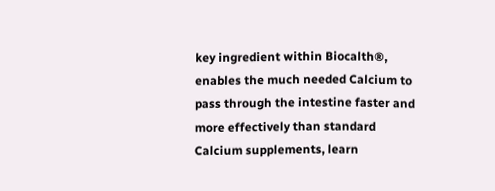key ingredient within Biocalth®, enables the much needed Calcium to pass through the intestine faster and more effectively than standard Calcium supplements, learn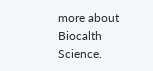more about Biocalth Science.